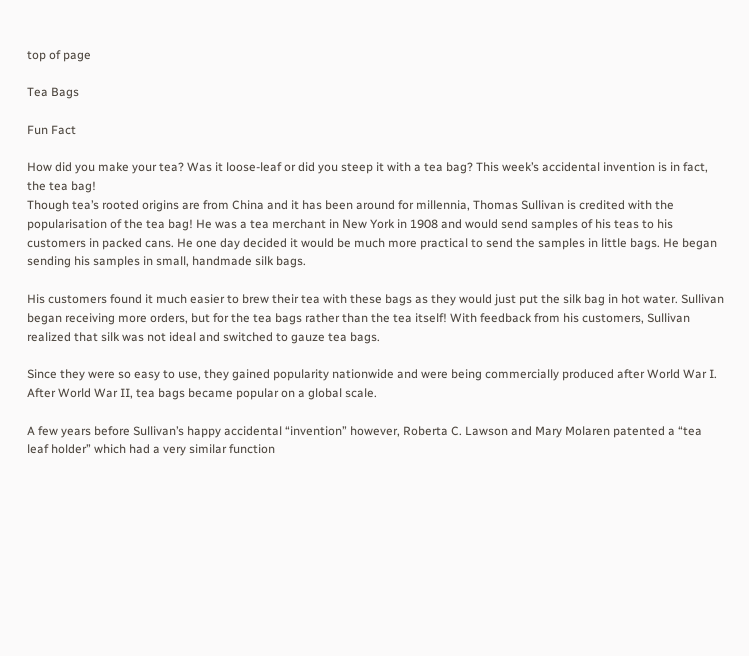top of page

Tea Bags

Fun Fact

How did you make your tea? Was it loose-leaf or did you steep it with a tea bag? This week’s accidental invention is in fact, the tea bag!
Though tea’s rooted origins are from China and it has been around for millennia, Thomas Sullivan is credited with the popularisation of the tea bag! He was a tea merchant in New York in 1908 and would send samples of his teas to his customers in packed cans. He one day decided it would be much more practical to send the samples in little bags. He began sending his samples in small, handmade silk bags.

His customers found it much easier to brew their tea with these bags as they would just put the silk bag in hot water. Sullivan began receiving more orders, but for the tea bags rather than the tea itself! With feedback from his customers, Sullivan realized that silk was not ideal and switched to gauze tea bags.

Since they were so easy to use, they gained popularity nationwide and were being commercially produced after World War I. After World War II, tea bags became popular on a global scale.

A few years before Sullivan’s happy accidental “invention” however, Roberta C. Lawson and Mary Molaren patented a “tea leaf holder” which had a very similar function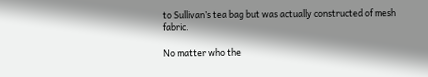to Sullivan’s tea bag but was actually constructed of mesh fabric.

No matter who the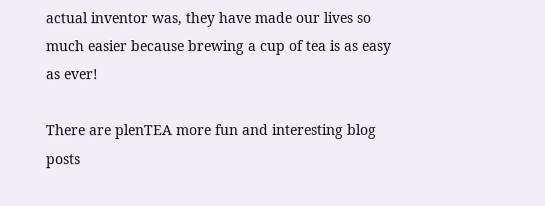actual inventor was, they have made our lives so much easier because brewing a cup of tea is as easy as ever!

There are plenTEA more fun and interesting blog posts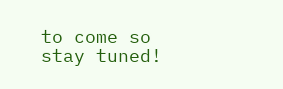to come so stay tuned!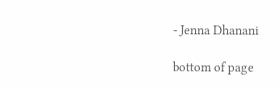- Jenna Dhanani

bottom of page